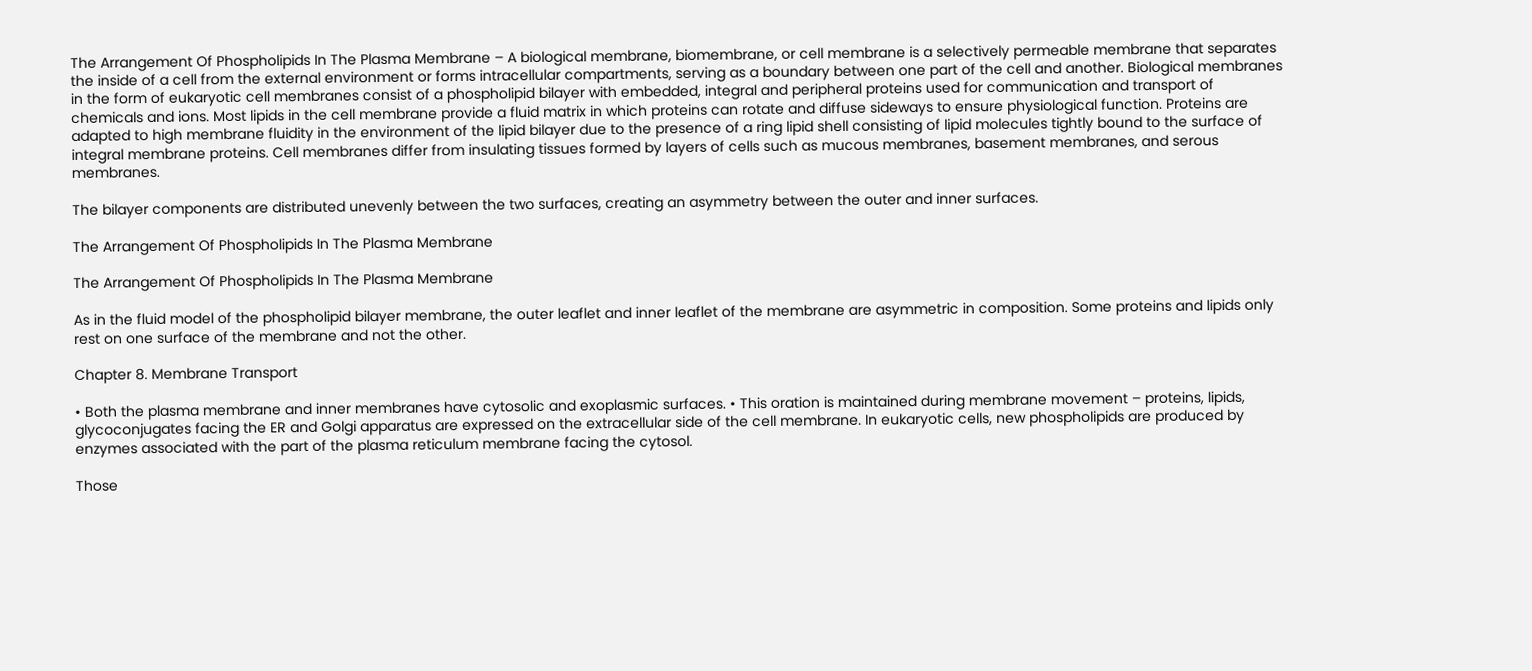The Arrangement Of Phospholipids In The Plasma Membrane – A biological membrane, biomembrane, or cell membrane is a selectively permeable membrane that separates the inside of a cell from the external environment or forms intracellular compartments, serving as a boundary between one part of the cell and another. Biological membranes in the form of eukaryotic cell membranes consist of a phospholipid bilayer with embedded, integral and peripheral proteins used for communication and transport of chemicals and ions. Most lipids in the cell membrane provide a fluid matrix in which proteins can rotate and diffuse sideways to ensure physiological function. Proteins are adapted to high membrane fluidity in the environment of the lipid bilayer due to the presence of a ring lipid shell consisting of lipid molecules tightly bound to the surface of integral membrane proteins. Cell membranes differ from insulating tissues formed by layers of cells such as mucous membranes, basement membranes, and serous membranes.

The bilayer components are distributed unevenly between the two surfaces, creating an asymmetry between the outer and inner surfaces.

The Arrangement Of Phospholipids In The Plasma Membrane

The Arrangement Of Phospholipids In The Plasma Membrane

As in the fluid model of the phospholipid bilayer membrane, the outer leaflet and inner leaflet of the membrane are asymmetric in composition. Some proteins and lipids only rest on one surface of the membrane and not the other.

Chapter 8. Membrane Transport

• Both the plasma membrane and inner membranes have cytosolic and exoplasmic surfaces. • This oration is maintained during membrane movement – proteins, lipids, glycoconjugates facing the ER and Golgi apparatus are expressed on the extracellular side of the cell membrane. In eukaryotic cells, new phospholipids are produced by enzymes associated with the part of the plasma reticulum membrane facing the cytosol.

Those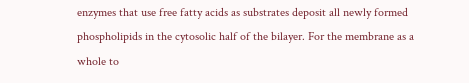enzymes that use free fatty acids as substrates deposit all newly formed phospholipids in the cytosolic half of the bilayer. For the membrane as a whole to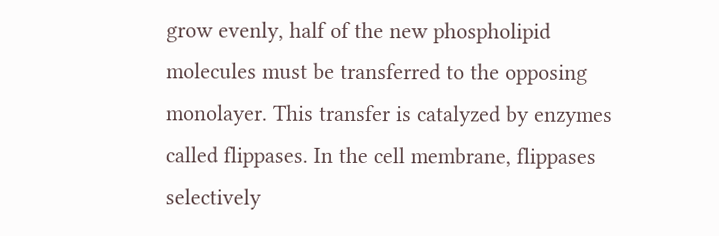grow evenly, half of the new phospholipid molecules must be transferred to the opposing monolayer. This transfer is catalyzed by enzymes called flippases. In the cell membrane, flippases selectively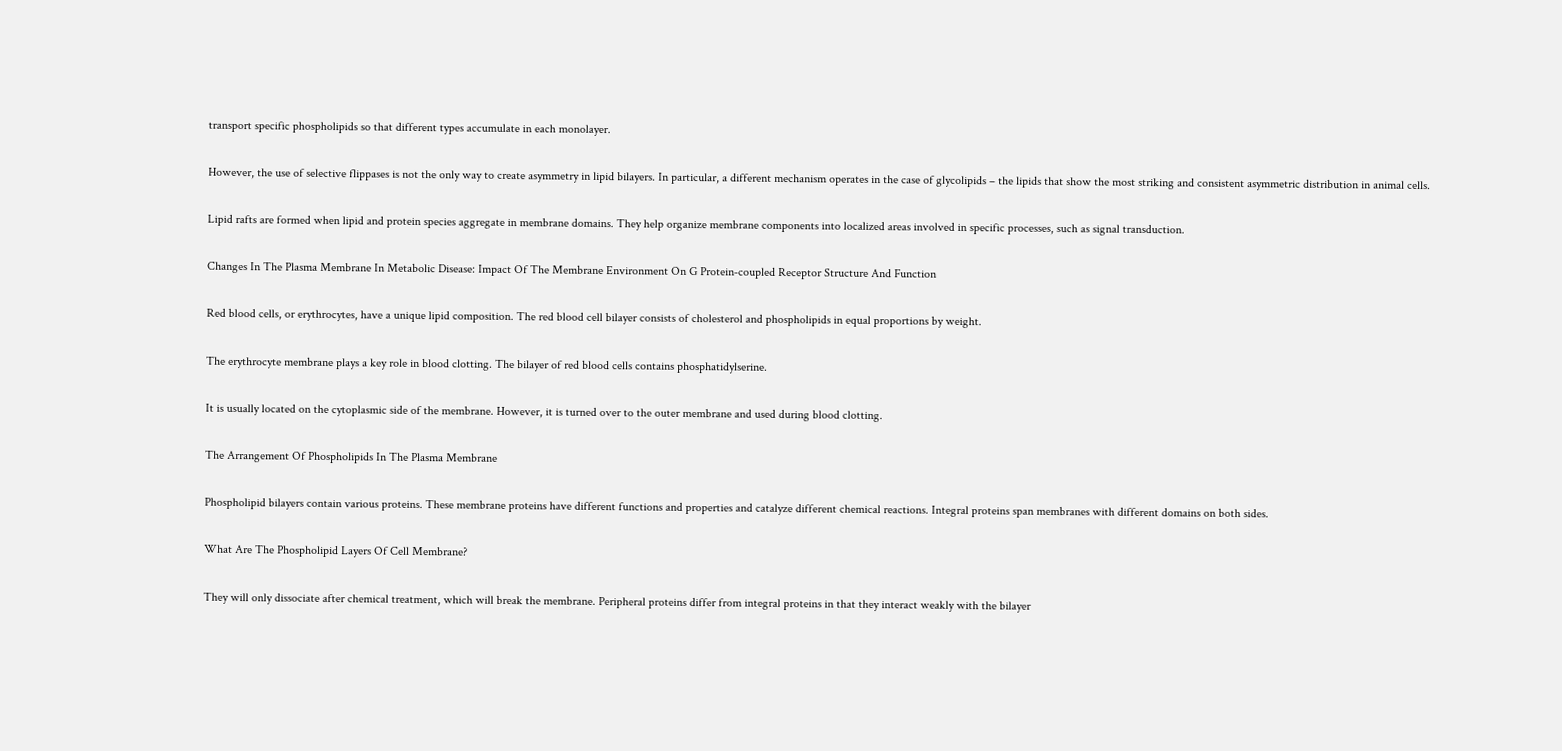transport specific phospholipids so that different types accumulate in each monolayer.

However, the use of selective flippases is not the only way to create asymmetry in lipid bilayers. In particular, a different mechanism operates in the case of glycolipids – the lipids that show the most striking and consistent asymmetric distribution in animal cells.

Lipid rafts are formed when lipid and protein species aggregate in membrane domains. They help organize membrane components into localized areas involved in specific processes, such as signal transduction.

Changes In The Plasma Membrane In Metabolic Disease: Impact Of The Membrane Environment On G Protein‐coupled Receptor Structure And Function

Red blood cells, or erythrocytes, have a unique lipid composition. The red blood cell bilayer consists of cholesterol and phospholipids in equal proportions by weight.

The erythrocyte membrane plays a key role in blood clotting. The bilayer of red blood cells contains phosphatidylserine.

It is usually located on the cytoplasmic side of the membrane. However, it is turned over to the outer membrane and used during blood clotting.

The Arrangement Of Phospholipids In The Plasma Membrane

Phospholipid bilayers contain various proteins. These membrane proteins have different functions and properties and catalyze different chemical reactions. Integral proteins span membranes with different domains on both sides.

What Are The Phospholipid Layers Of Cell Membrane?

They will only dissociate after chemical treatment, which will break the membrane. Peripheral proteins differ from integral proteins in that they interact weakly with the bilayer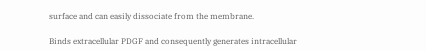surface and can easily dissociate from the membrane.

Binds extracellular PDGF and consequently generates intracellular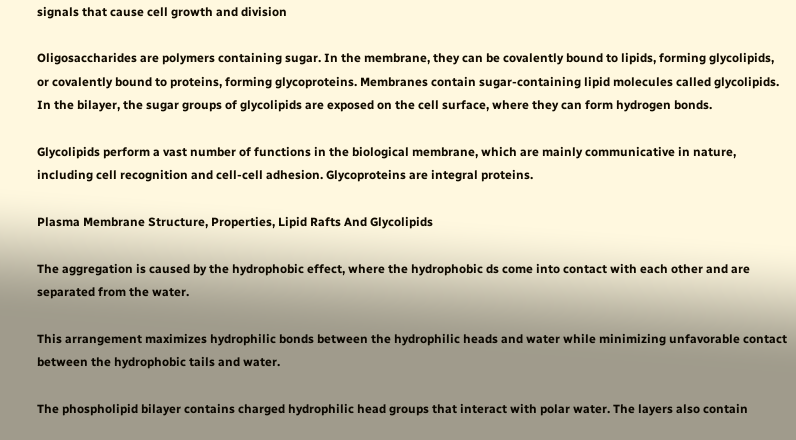signals that cause cell growth and division

Oligosaccharides are polymers containing sugar. In the membrane, they can be covalently bound to lipids, forming glycolipids, or covalently bound to proteins, forming glycoproteins. Membranes contain sugar-containing lipid molecules called glycolipids. In the bilayer, the sugar groups of glycolipids are exposed on the cell surface, where they can form hydrogen bonds.

Glycolipids perform a vast number of functions in the biological membrane, which are mainly communicative in nature, including cell recognition and cell-cell adhesion. Glycoproteins are integral proteins.

Plasma Membrane Structure, Properties, Lipid Rafts And Glycolipids

The aggregation is caused by the hydrophobic effect, where the hydrophobic ds come into contact with each other and are separated from the water.

This arrangement maximizes hydrophilic bonds between the hydrophilic heads and water while minimizing unfavorable contact between the hydrophobic tails and water.

The phospholipid bilayer contains charged hydrophilic head groups that interact with polar water. The layers also contain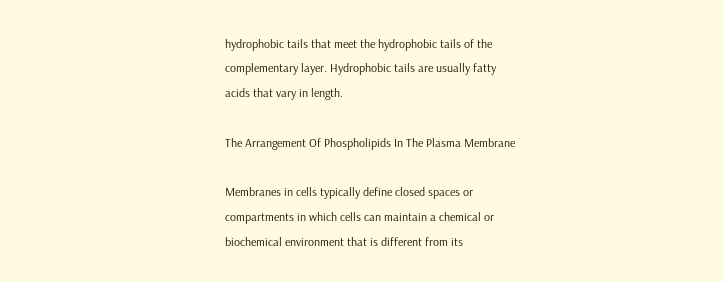hydrophobic tails that meet the hydrophobic tails of the complementary layer. Hydrophobic tails are usually fatty acids that vary in length.

The Arrangement Of Phospholipids In The Plasma Membrane

Membranes in cells typically define closed spaces or compartments in which cells can maintain a chemical or biochemical environment that is different from its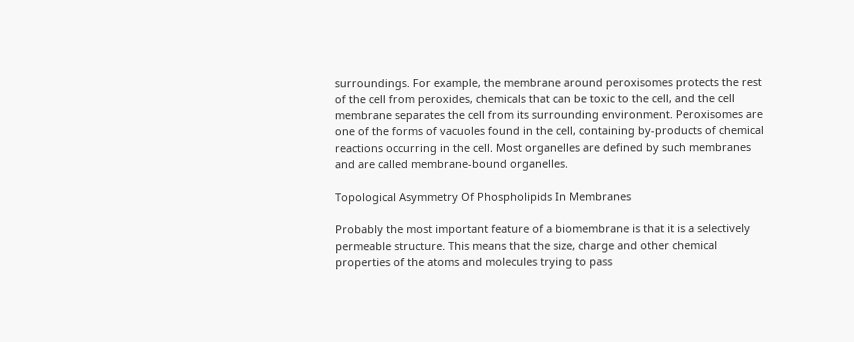surroundings. For example, the membrane around peroxisomes protects the rest of the cell from peroxides, chemicals that can be toxic to the cell, and the cell membrane separates the cell from its surrounding environment. Peroxisomes are one of the forms of vacuoles found in the cell, containing by-products of chemical reactions occurring in the cell. Most organelles are defined by such membranes and are called membrane-bound organelles.

Topological Asymmetry Of Phospholipids In Membranes

Probably the most important feature of a biomembrane is that it is a selectively permeable structure. This means that the size, charge and other chemical properties of the atoms and molecules trying to pass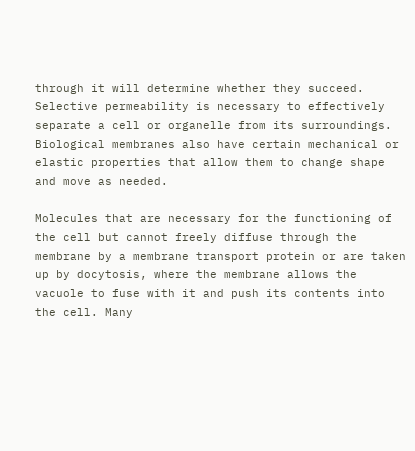through it will determine whether they succeed. Selective permeability is necessary to effectively separate a cell or organelle from its surroundings. Biological membranes also have certain mechanical or elastic properties that allow them to change shape and move as needed.

Molecules that are necessary for the functioning of the cell but cannot freely diffuse through the membrane by a membrane transport protein or are taken up by docytosis, where the membrane allows the vacuole to fuse with it and push its contents into the cell. Many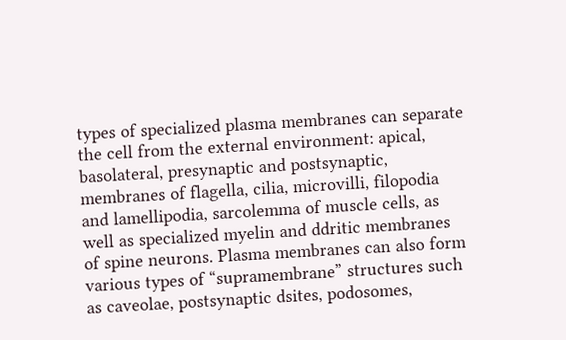types of specialized plasma membranes can separate the cell from the external environment: apical, basolateral, presynaptic and postsynaptic, membranes of flagella, cilia, microvilli, filopodia and lamellipodia, sarcolemma of muscle cells, as well as specialized myelin and ddritic membranes of spine neurons. Plasma membranes can also form various types of “supramembrane” structures such as caveolae, postsynaptic dsites, podosomes,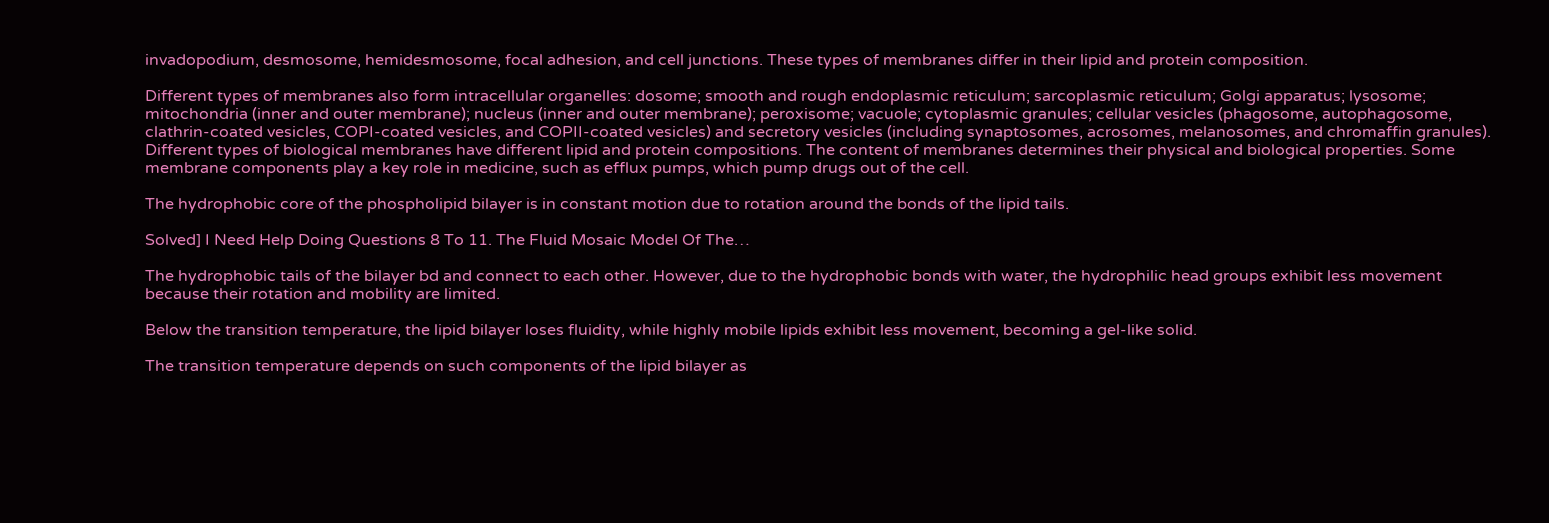invadopodium, desmosome, hemidesmosome, focal adhesion, and cell junctions. These types of membranes differ in their lipid and protein composition.

Different types of membranes also form intracellular organelles: dosome; smooth and rough endoplasmic reticulum; sarcoplasmic reticulum; Golgi apparatus; lysosome; mitochondria (inner and outer membrane); nucleus (inner and outer membrane); peroxisome; vacuole; cytoplasmic granules; cellular vesicles (phagosome, autophagosome, clathrin-coated vesicles, COPI-coated vesicles, and COPII-coated vesicles) and secretory vesicles (including synaptosomes, acrosomes, melanosomes, and chromaffin granules). Different types of biological membranes have different lipid and protein compositions. The content of membranes determines their physical and biological properties. Some membrane components play a key role in medicine, such as efflux pumps, which pump drugs out of the cell.

The hydrophobic core of the phospholipid bilayer is in constant motion due to rotation around the bonds of the lipid tails.

Solved] I Need Help Doing Questions 8 To 11. The Fluid Mosaic Model Of The…

The hydrophobic tails of the bilayer bd and connect to each other. However, due to the hydrophobic bonds with water, the hydrophilic head groups exhibit less movement because their rotation and mobility are limited.

Below the transition temperature, the lipid bilayer loses fluidity, while highly mobile lipids exhibit less movement, becoming a gel-like solid.

The transition temperature depends on such components of the lipid bilayer as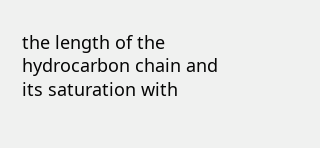the length of the hydrocarbon chain and its saturation with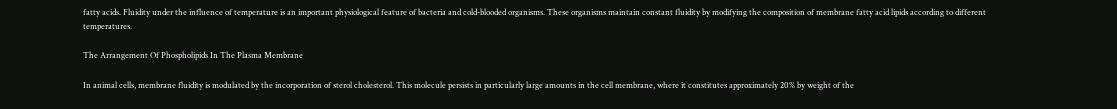fatty acids. Fluidity under the influence of temperature is an important physiological feature of bacteria and cold-blooded organisms. These organisms maintain constant fluidity by modifying the composition of membrane fatty acid lipids according to different temperatures.

The Arrangement Of Phospholipids In The Plasma Membrane

In animal cells, membrane fluidity is modulated by the incorporation of sterol cholesterol. This molecule persists in particularly large amounts in the cell membrane, where it constitutes approximately 20% by weight of the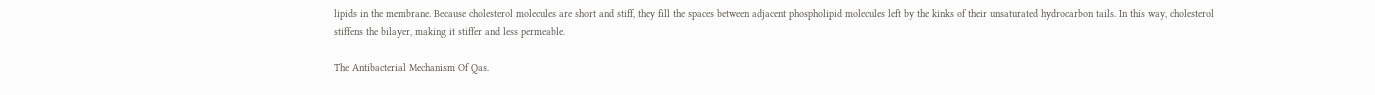lipids in the membrane. Because cholesterol molecules are short and stiff, they fill the spaces between adjacent phospholipid molecules left by the kinks of their unsaturated hydrocarbon tails. In this way, cholesterol stiffens the bilayer, making it stiffer and less permeable.

The Antibacterial Mechanism Of Qas.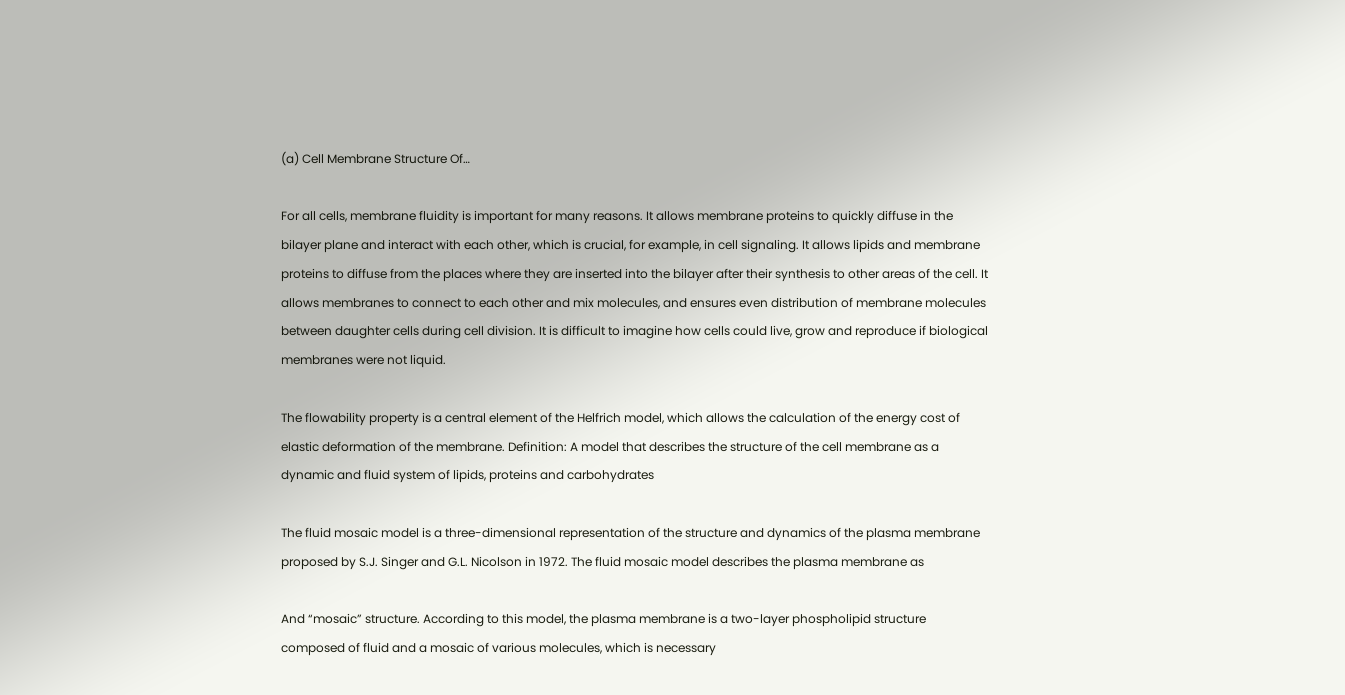(a) Cell Membrane Structure Of…

For all cells, membrane fluidity is important for many reasons. It allows membrane proteins to quickly diffuse in the bilayer plane and interact with each other, which is crucial, for example, in cell signaling. It allows lipids and membrane proteins to diffuse from the places where they are inserted into the bilayer after their synthesis to other areas of the cell. It allows membranes to connect to each other and mix molecules, and ensures even distribution of membrane molecules between daughter cells during cell division. It is difficult to imagine how cells could live, grow and reproduce if biological membranes were not liquid.

The flowability property is a central element of the Helfrich model, which allows the calculation of the energy cost of elastic deformation of the membrane. Definition: A model that describes the structure of the cell membrane as a dynamic and fluid system of lipids, proteins and carbohydrates

The fluid mosaic model is a three-dimensional representation of the structure and dynamics of the plasma membrane proposed by S.J. Singer and G.L. Nicolson in 1972. The fluid mosaic model describes the plasma membrane as

And “mosaic” structure. According to this model, the plasma membrane is a two-layer phospholipid structure composed of fluid and a mosaic of various molecules, which is necessary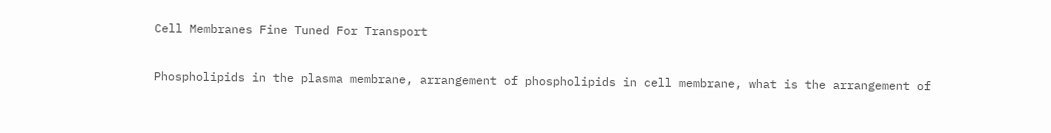Cell Membranes Fine Tuned For Transport

Phospholipids in the plasma membrane, arrangement of phospholipids in cell membrane, what is the arrangement of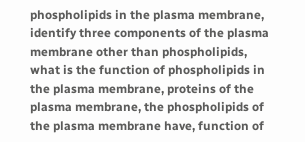phospholipids in the plasma membrane, identify three components of the plasma membrane other than phospholipids, what is the function of phospholipids in the plasma membrane, proteins of the plasma membrane, the phospholipids of the plasma membrane have, function of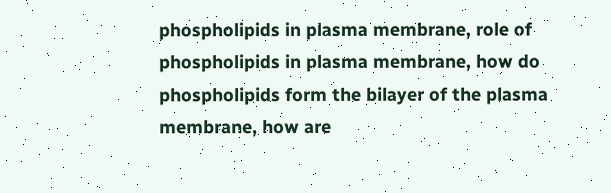phospholipids in plasma membrane, role of phospholipids in plasma membrane, how do phospholipids form the bilayer of the plasma membrane, how are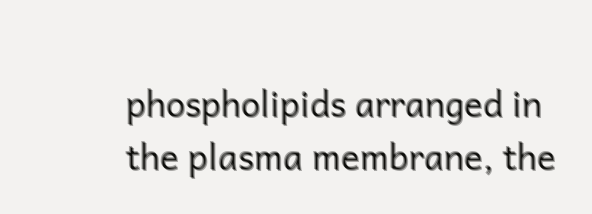phospholipids arranged in the plasma membrane, the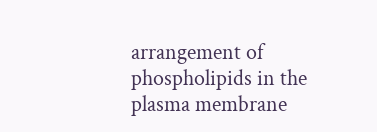arrangement of phospholipids in the plasma membrane